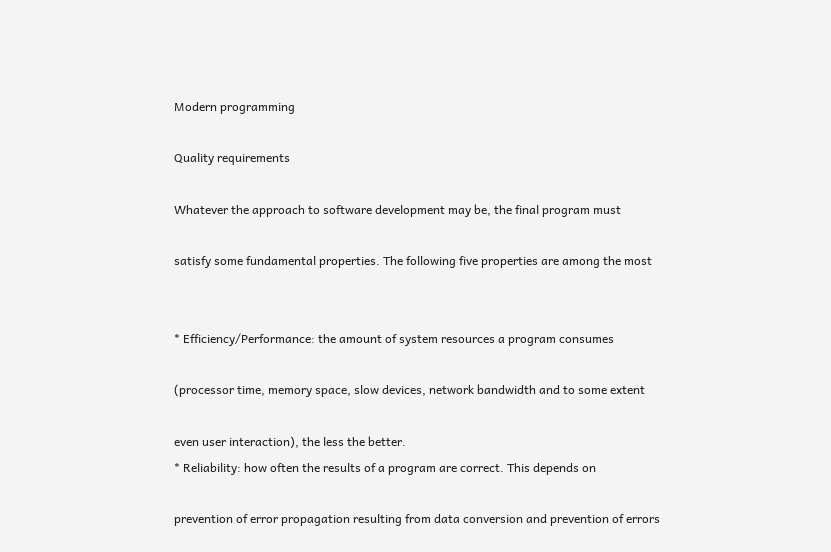Modern programming

Quality requirements

Whatever the approach to software development may be, the final program must

satisfy some fundamental properties. The following five properties are among the most


* Efficiency/Performance: the amount of system resources a program consumes

(processor time, memory space, slow devices, network bandwidth and to some extent

even user interaction), the less the better.
* Reliability: how often the results of a program are correct. This depends on

prevention of error propagation resulting from data conversion and prevention of errors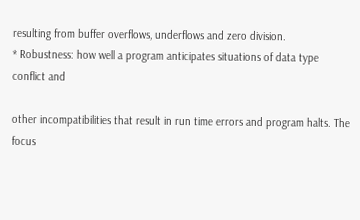resulting from buffer overflows, underflows and zero division.
* Robustness: how well a program anticipates situations of data type conflict and

other incompatibilities that result in run time errors and program halts. The focus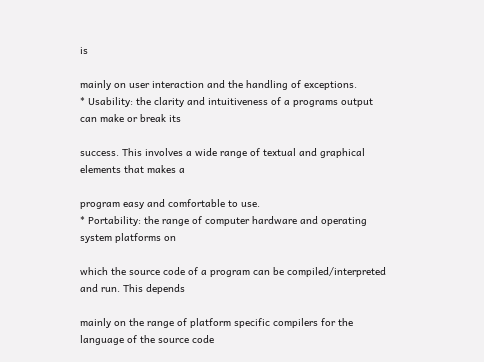is

mainly on user interaction and the handling of exceptions.
* Usability: the clarity and intuitiveness of a programs output can make or break its

success. This involves a wide range of textual and graphical elements that makes a

program easy and comfortable to use.
* Portability: the range of computer hardware and operating system platforms on

which the source code of a program can be compiled/interpreted and run. This depends

mainly on the range of platform specific compilers for the language of the source code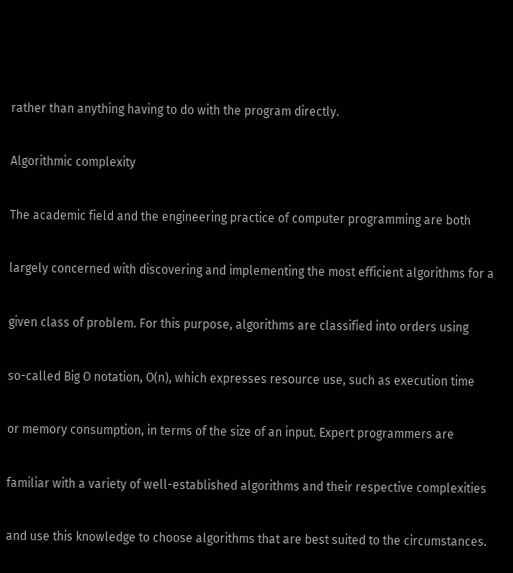rather than anything having to do with the program directly.

Algorithmic complexity

The academic field and the engineering practice of computer programming are both

largely concerned with discovering and implementing the most efficient algorithms for a

given class of problem. For this purpose, algorithms are classified into orders using

so-called Big O notation, O(n), which expresses resource use, such as execution time

or memory consumption, in terms of the size of an input. Expert programmers are

familiar with a variety of well-established algorithms and their respective complexities

and use this knowledge to choose algorithms that are best suited to the circumstances.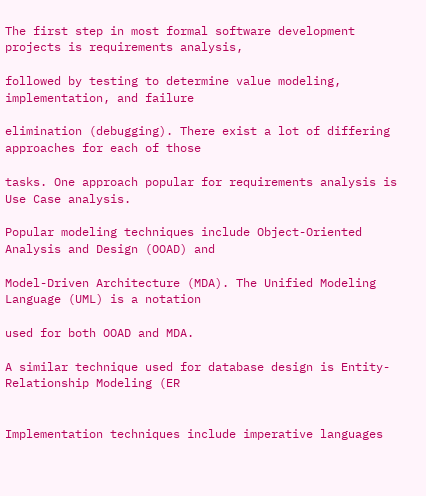The first step in most formal software development projects is requirements analysis,

followed by testing to determine value modeling, implementation, and failure

elimination (debugging). There exist a lot of differing approaches for each of those

tasks. One approach popular for requirements analysis is Use Case analysis.

Popular modeling techniques include Object-Oriented Analysis and Design (OOAD) and

Model-Driven Architecture (MDA). The Unified Modeling Language (UML) is a notation

used for both OOAD and MDA.

A similar technique used for database design is Entity-Relationship Modeling (ER


Implementation techniques include imperative languages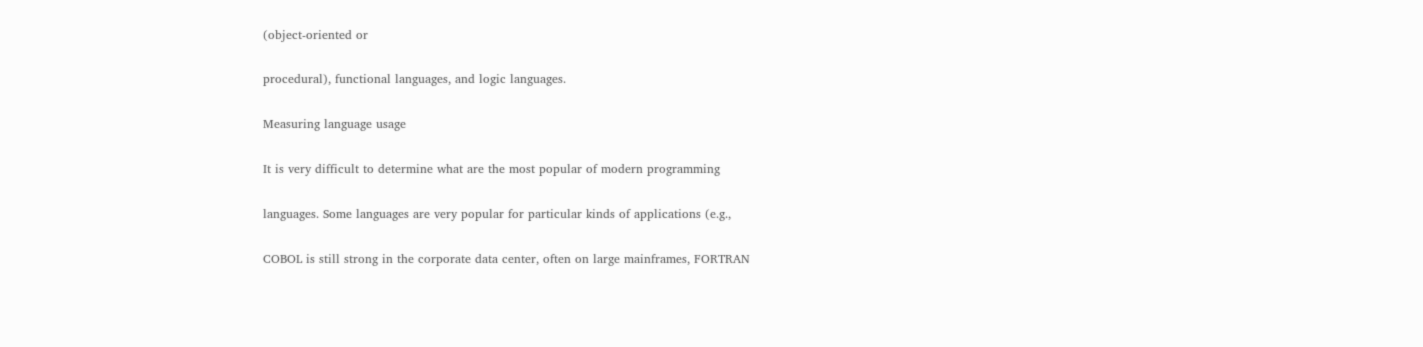(object-oriented or

procedural), functional languages, and logic languages.

Measuring language usage

It is very difficult to determine what are the most popular of modern programming

languages. Some languages are very popular for particular kinds of applications (e.g.,

COBOL is still strong in the corporate data center, often on large mainframes, FORTRAN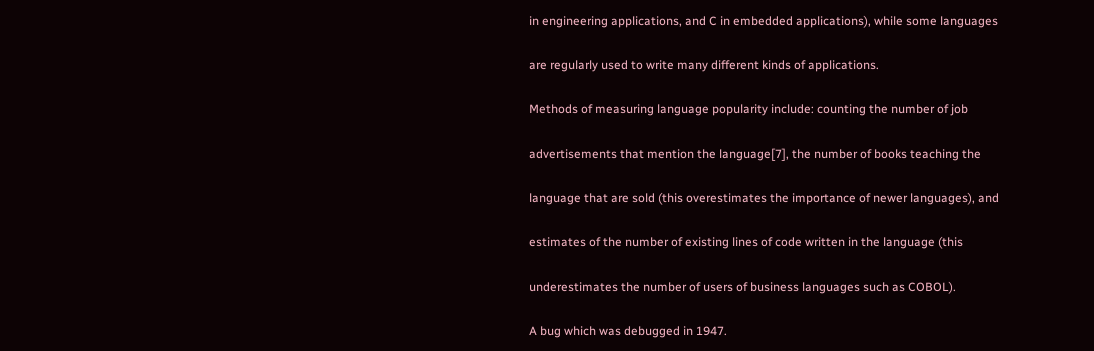in engineering applications, and C in embedded applications), while some languages

are regularly used to write many different kinds of applications.

Methods of measuring language popularity include: counting the number of job

advertisements that mention the language[7], the number of books teaching the

language that are sold (this overestimates the importance of newer languages), and

estimates of the number of existing lines of code written in the language (this

underestimates the number of users of business languages such as COBOL).

A bug which was debugged in 1947.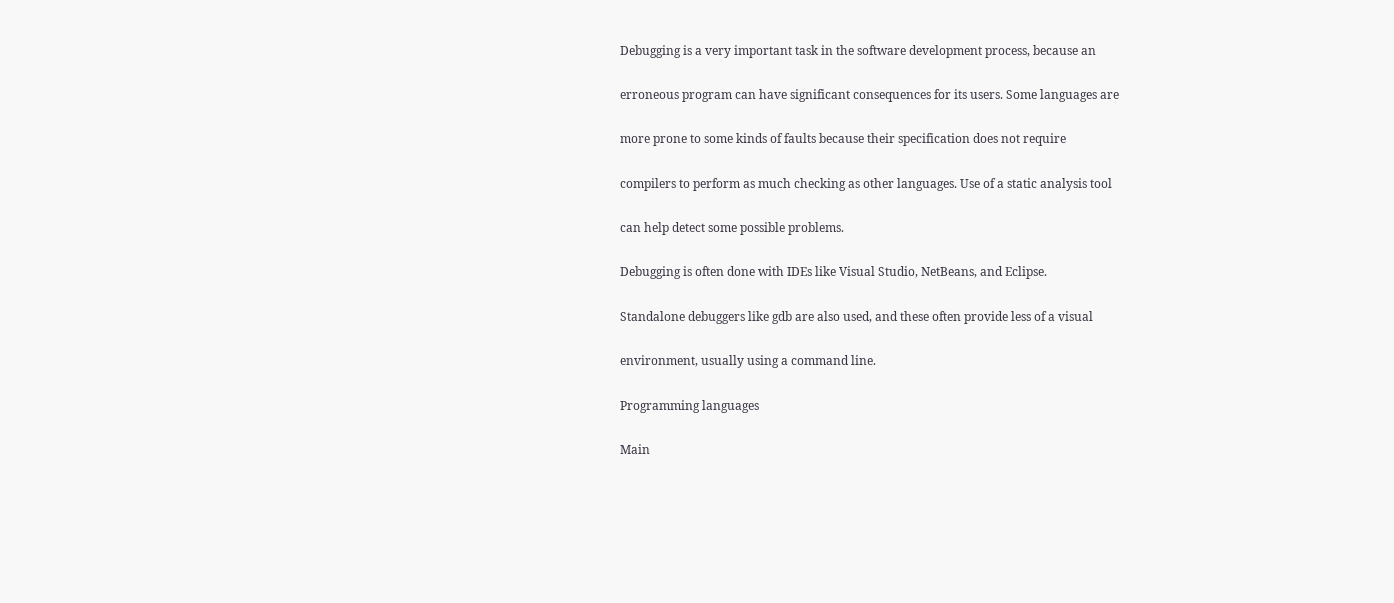Debugging is a very important task in the software development process, because an

erroneous program can have significant consequences for its users. Some languages are

more prone to some kinds of faults because their specification does not require

compilers to perform as much checking as other languages. Use of a static analysis tool

can help detect some possible problems.

Debugging is often done with IDEs like Visual Studio, NetBeans, and Eclipse.

Standalone debuggers like gdb are also used, and these often provide less of a visual

environment, usually using a command line.

Programming languages

Main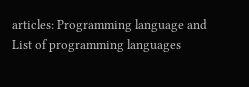articles: Programming language and List of programming languages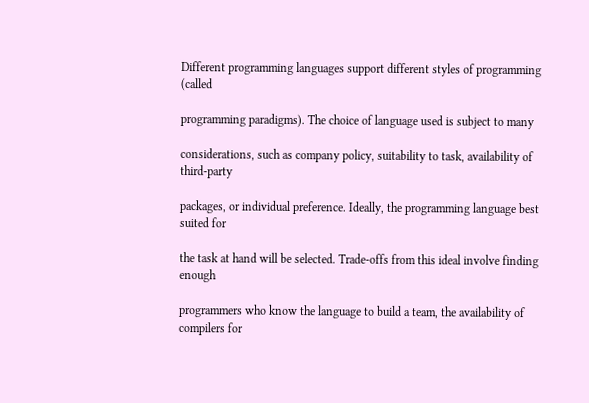Different programming languages support different styles of programming (called

programming paradigms). The choice of language used is subject to many

considerations, such as company policy, suitability to task, availability of third-party

packages, or individual preference. Ideally, the programming language best suited for

the task at hand will be selected. Trade-offs from this ideal involve finding enough

programmers who know the language to build a team, the availability of compilers for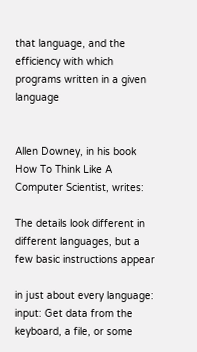that language, and the efficiency with which programs written in a given language


Allen Downey, in his book How To Think Like A Computer Scientist, writes:

The details look different in different languages, but a few basic instructions appear

in just about every language: input: Get data from the keyboard, a file, or some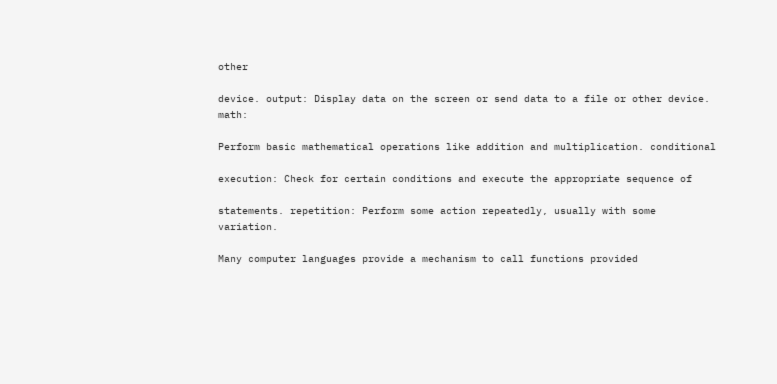other

device. output: Display data on the screen or send data to a file or other device. math:

Perform basic mathematical operations like addition and multiplication. conditional

execution: Check for certain conditions and execute the appropriate sequence of

statements. repetition: Perform some action repeatedly, usually with some variation.

Many computer languages provide a mechanism to call functions provided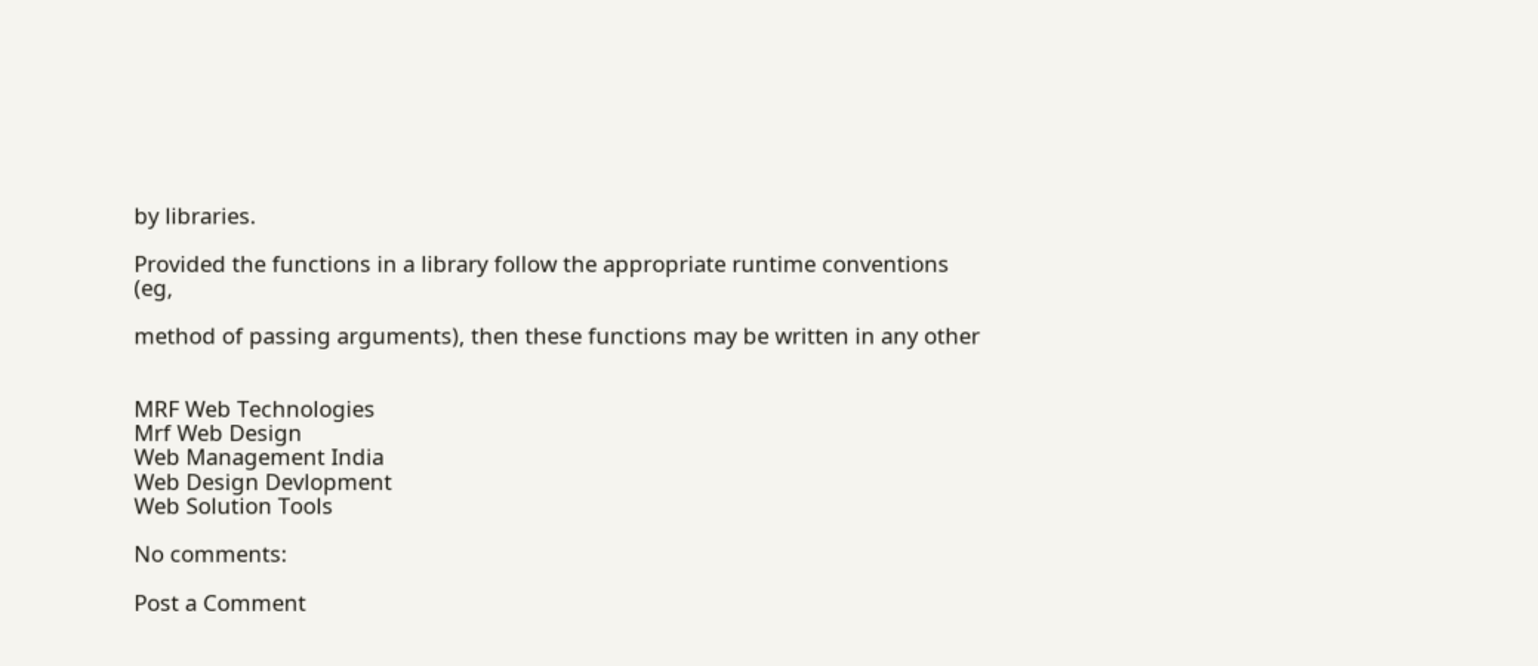by libraries.

Provided the functions in a library follow the appropriate runtime conventions (eg,

method of passing arguments), then these functions may be written in any other


MRF Web Technologies
Mrf Web Design
Web Management India
Web Design Devlopment
Web Solution Tools

No comments:

Post a Comment